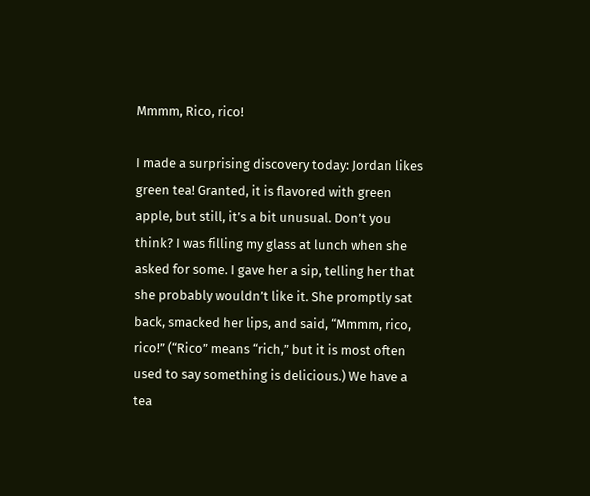Mmmm, Rico, rico!

I made a surprising discovery today: Jordan likes green tea! Granted, it is flavored with green apple, but still, it’s a bit unusual. Don’t you think? I was filling my glass at lunch when she asked for some. I gave her a sip, telling her that she probably wouldn’t like it. She promptly sat back, smacked her lips, and said, “Mmmm, rico, rico!” (“Rico” means “rich,” but it is most often used to say something is delicious.) We have a tea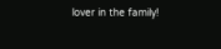lover in the family!